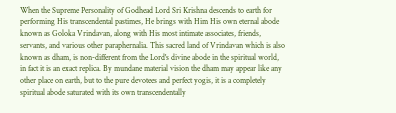When the Supreme Personality of Godhead Lord Sri Krishna descends to earth for performing His transcendental pastimes, He brings with Him His own eternal abode known as Goloka Vrindavan, along with His most intimate associates, friends, servants, and various other paraphernalia. This sacred land of Vrindavan which is also known as dham, is non-different from the Lord's divine abode in the spiritual world, in fact it is an exact replica. By mundane material vision the dham may appear like any other place on earth, but to the pure devotees and perfect yogis, it is a completely spiritual abode saturated with its own transcendentally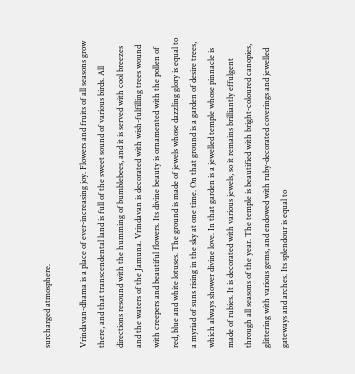surcharged atmosphere.

Vrindavan-dhama is a place of ever-increasing joy. Flowers and fruits of all seasons grow there, and that transcendental land is full of the sweet sound of various birds. All directions resound with the humming of bumblebees, and it is served with cool breezes and the waters of the Jamuna. Vrindavan is decorated with wish-fulfilling trees wound with creepers and beautiful flowers. Its divine beauty is ornamented with the pollen of red, blue and white lotuses. The ground is made of jewels whose dazzling glory is equal to a myriad of suns rising in the sky at one time. On that ground is a garden of desire trees, which always shower divine love. In that garden is a jewelled temple whose pinnacle is made of rubies. It is decorated with various jewels, so it remains brilliantly effulgent through all seasons of the year. The temple is beautified with bright-coloured canopies, glittering with various gems, and endowed with ruby-decorated coverings and jewelled gateways and arches. Its splendour is equal to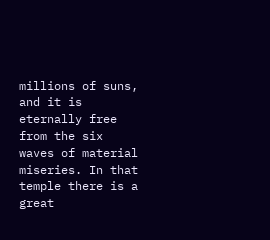millions of suns, and it is eternally free from the six waves of material miseries. In that temple there is a great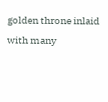golden throne inlaid with many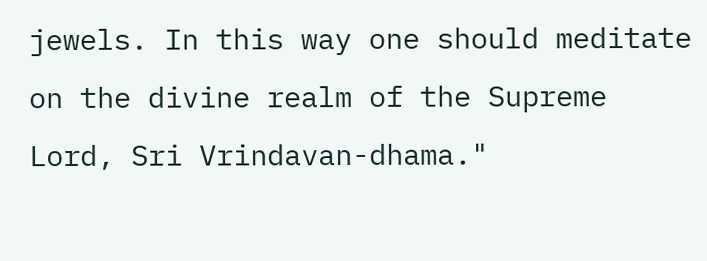jewels. In this way one should meditate on the divine realm of the Supreme Lord, Sri Vrindavan-dhama."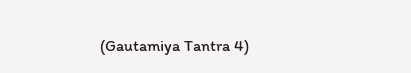(Gautamiya Tantra 4)